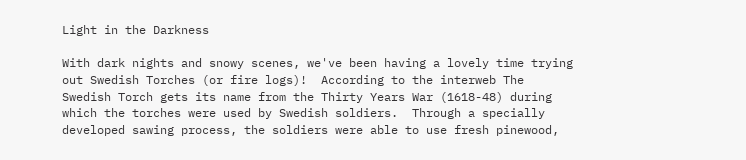Light in the Darkness

With dark nights and snowy scenes, we've been having a lovely time trying out Swedish Torches (or fire logs)!  According to the interweb The Swedish Torch gets its name from the Thirty Years War (1618-48) during which the torches were used by Swedish soldiers.  Through a specially developed sawing process, the soldiers were able to use fresh pinewood,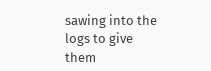sawing into the logs to give them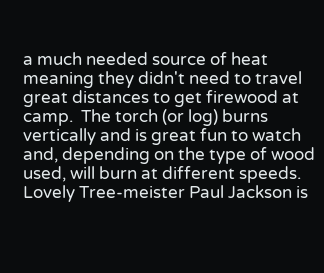a much needed source of heat meaning they didn't need to travel great distances to get firewood at camp.  The torch (or log) burns vertically and is great fun to watch and, depending on the type of wood used, will burn at different speeds.  Lovely Tree-meister Paul Jackson is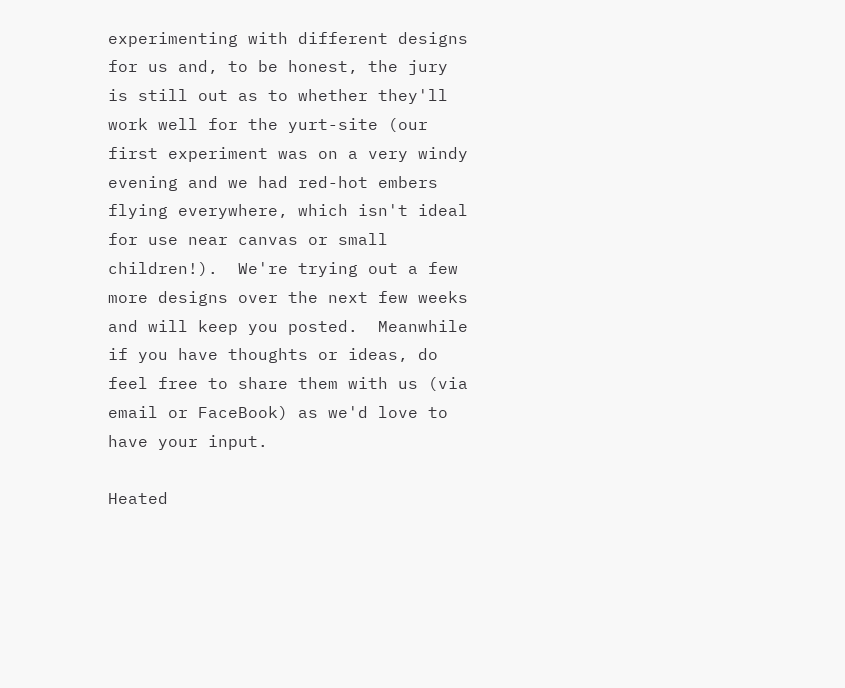experimenting with different designs for us and, to be honest, the jury is still out as to whether they'll work well for the yurt-site (our first experiment was on a very windy evening and we had red-hot embers flying everywhere, which isn't ideal for use near canvas or small children!).  We're trying out a few more designs over the next few weeks and will keep you posted.  Meanwhile if you have thoughts or ideas, do feel free to share them with us (via email or FaceBook) as we'd love to have your input.

Heated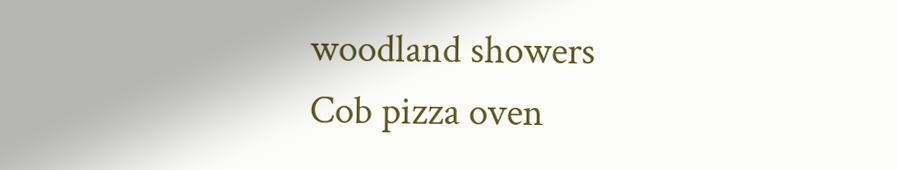woodland showers
Cob pizza oven